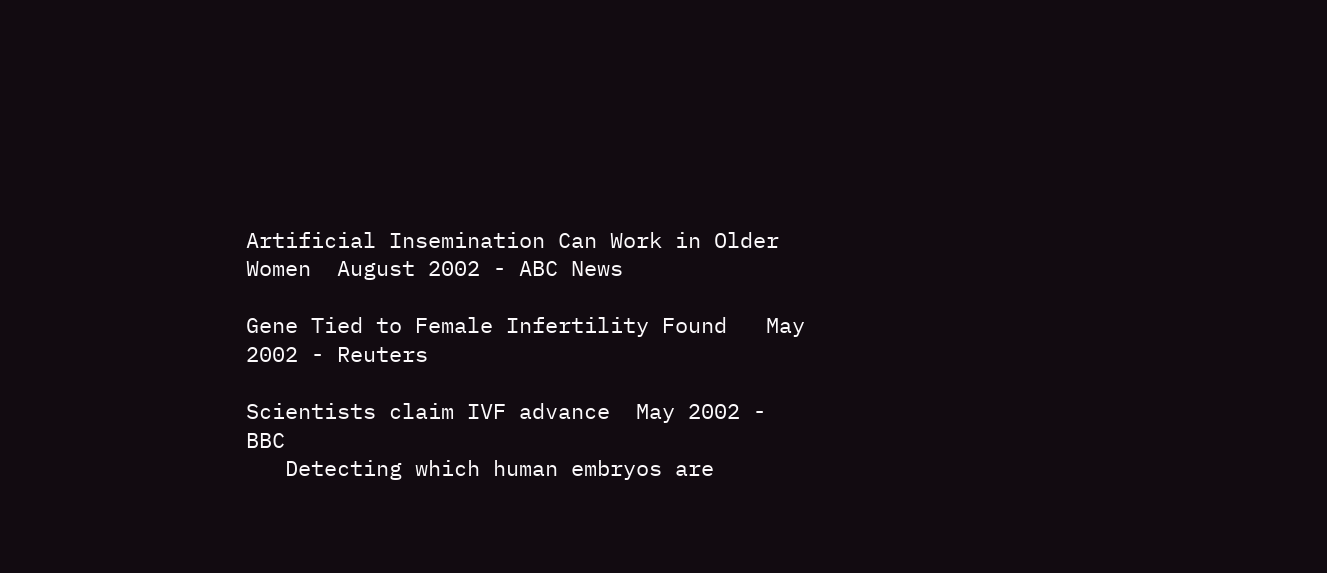Artificial Insemination Can Work in Older Women  August 2002 - ABC News

Gene Tied to Female Infertility Found   May 2002 - Reuters

Scientists claim IVF advance  May 2002 - BBC
   Detecting which human embryos are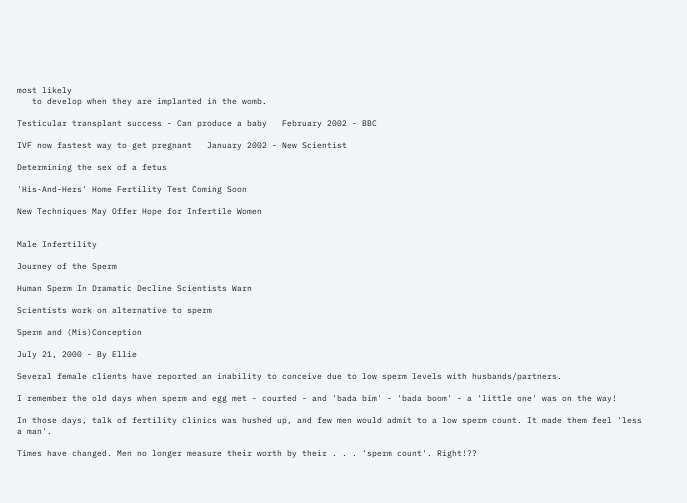most likely
   to develop when they are implanted in the womb.

Testicular transplant success - Can produce a baby   February 2002 - BBC

IVF now fastest way to get pregnant   January 2002 - New Scientist

Determining the sex of a fetus

'His-And-Hers' Home Fertility Test Coming Soon

New Techniques May Offer Hope for Infertile Women


Male Infertility

Journey of the Sperm

Human Sperm In Dramatic Decline Scientists Warn

Scientists work on alternative to sperm

Sperm and (Mis)Conception

July 21, 2000 - By Ellie

Several female clients have reported an inability to conceive due to low sperm levels with husbands/partners.

I remember the old days when sperm and egg met - courted - and 'bada bim' - 'bada boom' - a 'little one' was on the way!

In those days, talk of fertility clinics was hushed up, and few men would admit to a low sperm count. It made them feel 'less a man'.

Times have changed. Men no longer measure their worth by their . . . 'sperm count'. Right!??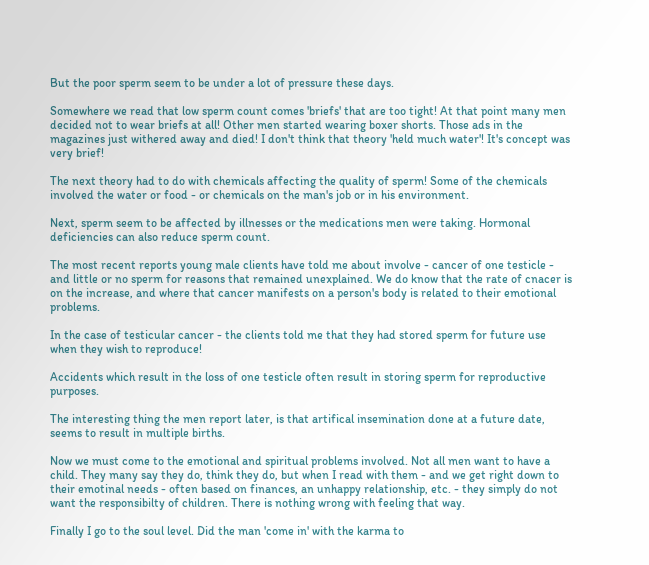But the poor sperm seem to be under a lot of pressure these days.

Somewhere we read that low sperm count comes 'briefs' that are too tight! At that point many men decided not to wear briefs at all! Other men started wearing boxer shorts. Those ads in the magazines just withered away and died! I don't think that theory 'held much water'! It's concept was very brief!

The next theory had to do with chemicals affecting the quality of sperm! Some of the chemicals involved the water or food - or chemicals on the man's job or in his environment.

Next, sperm seem to be affected by illnesses or the medications men were taking. Hormonal deficiencies can also reduce sperm count.

The most recent reports young male clients have told me about involve - cancer of one testicle - and little or no sperm for reasons that remained unexplained. We do know that the rate of cnacer is on the increase, and where that cancer manifests on a person's body is related to their emotional problems.

In the case of testicular cancer - the clients told me that they had stored sperm for future use when they wish to reproduce!

Accidents which result in the loss of one testicle often result in storing sperm for reproductive purposes.

The interesting thing the men report later, is that artifical insemination done at a future date, seems to result in multiple births.

Now we must come to the emotional and spiritual problems involved. Not all men want to have a child. They many say they do, think they do, but when I read with them - and we get right down to their emotinal needs - often based on finances, an unhappy relationship, etc. - they simply do not want the responsibilty of children. There is nothing wrong with feeling that way.

Finally I go to the soul level. Did the man 'come in' with the karma to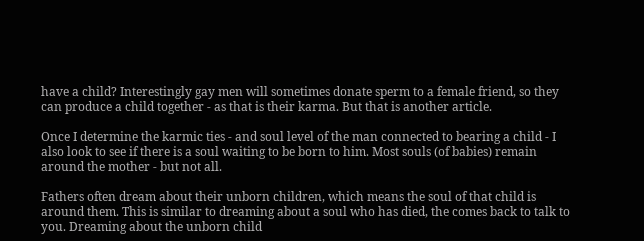have a child? Interestingly gay men will sometimes donate sperm to a female friend, so they can produce a child together - as that is their karma. But that is another article.

Once I determine the karmic ties - and soul level of the man connected to bearing a child - I also look to see if there is a soul waiting to be born to him. Most souls (of babies) remain around the mother - but not all.

Fathers often dream about their unborn children, which means the soul of that child is around them. This is similar to dreaming about a soul who has died, the comes back to talk to you. Dreaming about the unborn child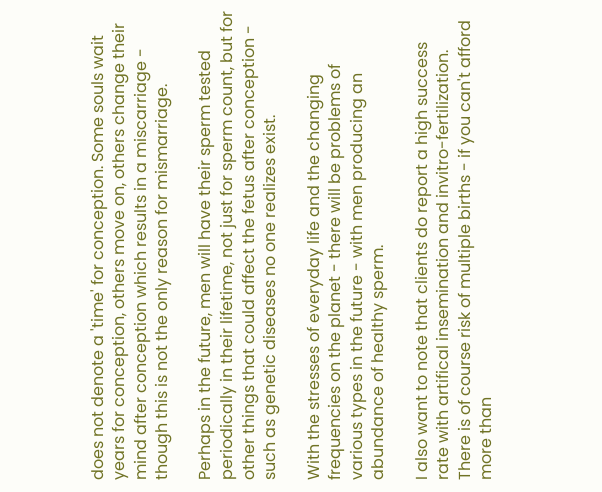does not denote a 'time' for conception. Some souls wait years for conception, others move on, others change their mind after conception which results in a miscarriage - though this is not the only reason for mismarriage.

Perhaps in the future, men will have their sperm tested periodically in their lifetime, not just for sperm count, but for other things that could affect the fetus after conception - such as genetic diseases no one realizes exist.

With the stresses of everyday life and the changing frequencies on the planet - there will be problems of various types in the future - with men producing an abundance of healthy sperm.

I also want to note that clients do report a high success rate with artifical insemination and invitro-fertilization. There is of course risk of multiple births - if you can't afford more than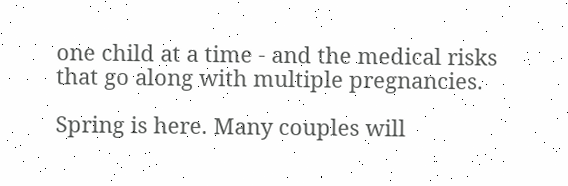one child at a time - and the medical risks that go along with multiple pregnancies.

Spring is here. Many couples will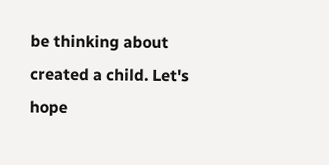be thinking about created a child. Let's hope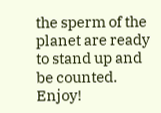the sperm of the planet are ready to stand up and be counted. Enjoy!